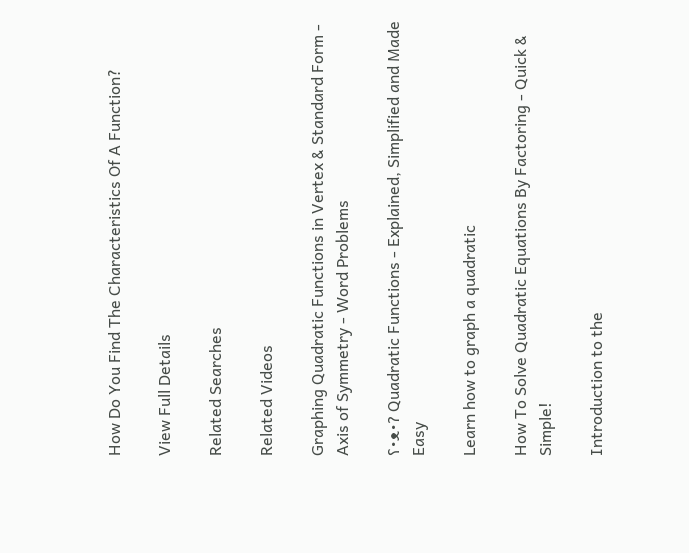How Do You Find The Characteristics Of A Function?

View Full Details

Related Searches

Related Videos

Graphing Quadratic Functions in Vertex & Standard Form - Axis of Symmetry - Word Problems

ʕ•ᴥ•ʔ Quadratic Functions - Explained, Simplified and Made Easy

Learn how to graph a quadratic

How To Solve Quadratic Equations By Factoring - Quick & Simple!

Introduction to the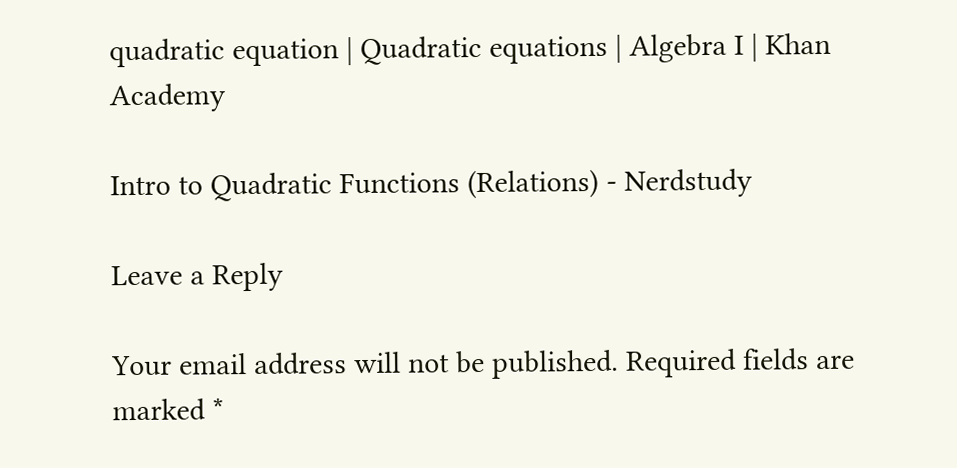quadratic equation | Quadratic equations | Algebra I | Khan Academy

Intro to Quadratic Functions (Relations) - Nerdstudy

Leave a Reply

Your email address will not be published. Required fields are marked *